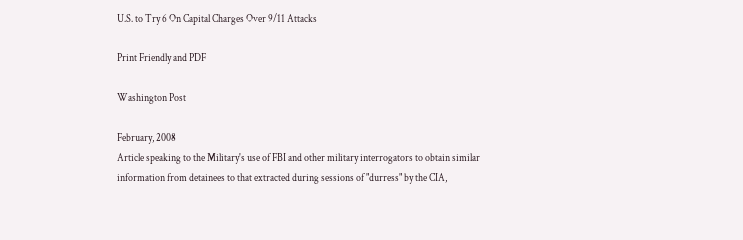U.S. to Try 6 On Capital Charges Over 9/11 Attacks

Print Friendly and PDF

Washington Post

February, 2008
Article speaking to the Military's use of FBI and other military interrogators to obtain similar information from detainees to that extracted during sessions of "durress" by the CIA,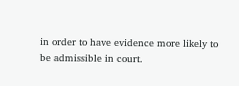in order to have evidence more likely to be admissible in court.